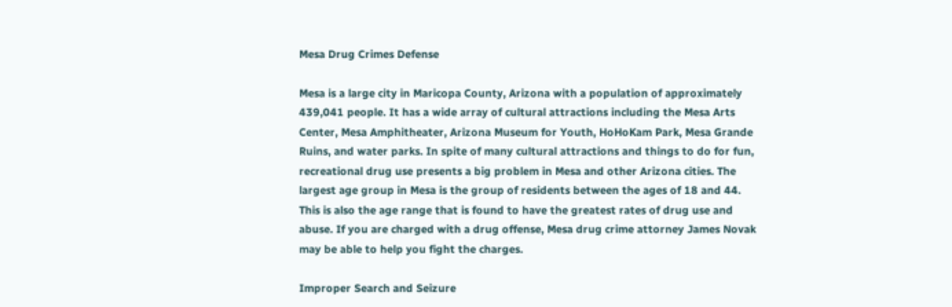Mesa Drug Crimes Defense

Mesa is a large city in Maricopa County, Arizona with a population of approximately 439,041 people. It has a wide array of cultural attractions including the Mesa Arts Center, Mesa Amphitheater, Arizona Museum for Youth, HoHoKam Park, Mesa Grande Ruins, and water parks. In spite of many cultural attractions and things to do for fun, recreational drug use presents a big problem in Mesa and other Arizona cities. The largest age group in Mesa is the group of residents between the ages of 18 and 44. This is also the age range that is found to have the greatest rates of drug use and abuse. If you are charged with a drug offense, Mesa drug crime attorney James Novak may be able to help you fight the charges.

Improper Search and Seizure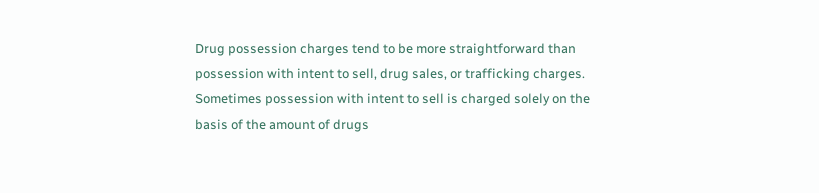Drug possession charges tend to be more straightforward than possession with intent to sell, drug sales, or trafficking charges. Sometimes possession with intent to sell is charged solely on the basis of the amount of drugs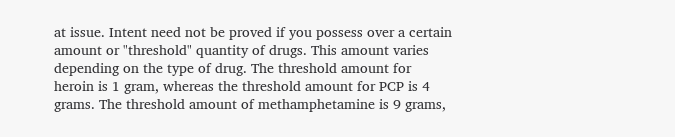at issue. Intent need not be proved if you possess over a certain amount or "threshold" quantity of drugs. This amount varies depending on the type of drug. The threshold amount for heroin is 1 gram, whereas the threshold amount for PCP is 4 grams. The threshold amount of methamphetamine is 9 grams,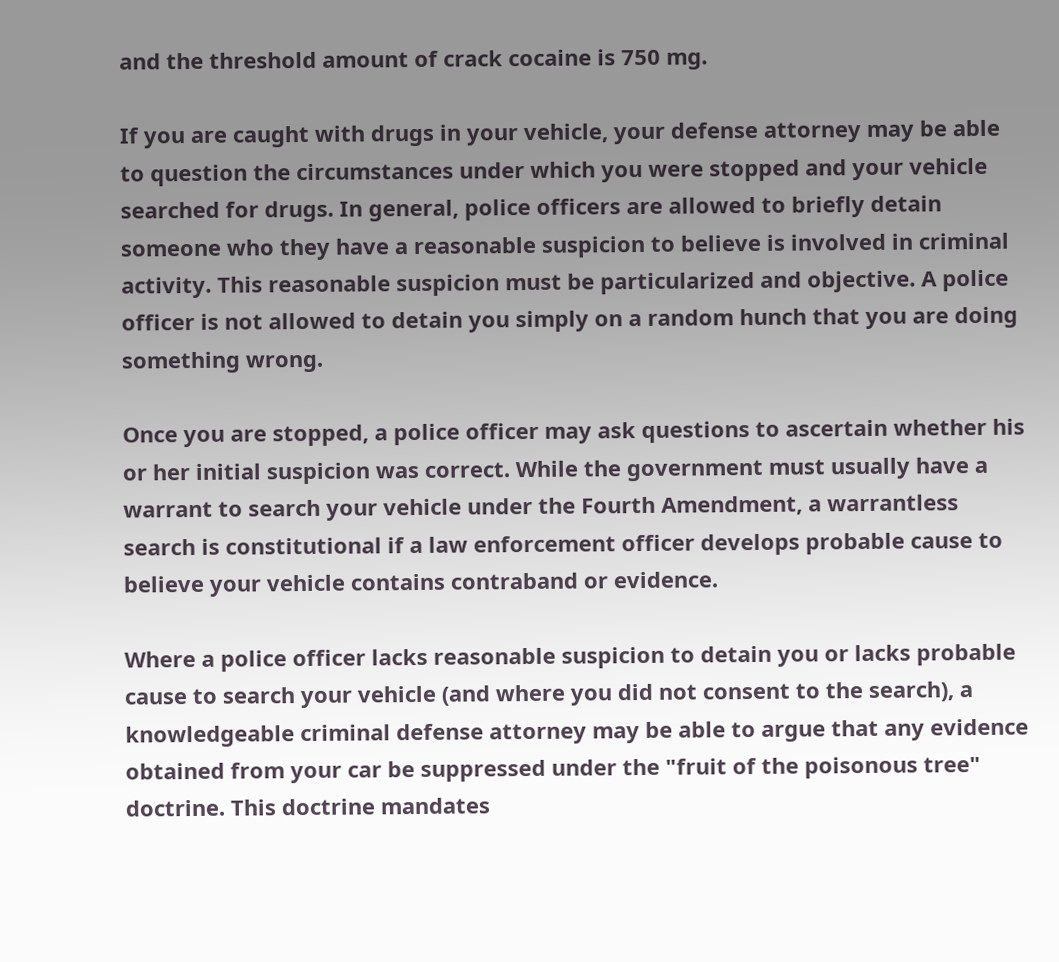and the threshold amount of crack cocaine is 750 mg.

If you are caught with drugs in your vehicle, your defense attorney may be able to question the circumstances under which you were stopped and your vehicle searched for drugs. In general, police officers are allowed to briefly detain someone who they have a reasonable suspicion to believe is involved in criminal activity. This reasonable suspicion must be particularized and objective. A police officer is not allowed to detain you simply on a random hunch that you are doing something wrong.

Once you are stopped, a police officer may ask questions to ascertain whether his or her initial suspicion was correct. While the government must usually have a warrant to search your vehicle under the Fourth Amendment, a warrantless search is constitutional if a law enforcement officer develops probable cause to believe your vehicle contains contraband or evidence.

Where a police officer lacks reasonable suspicion to detain you or lacks probable cause to search your vehicle (and where you did not consent to the search), a knowledgeable criminal defense attorney may be able to argue that any evidence obtained from your car be suppressed under the "fruit of the poisonous tree" doctrine. This doctrine mandates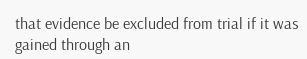that evidence be excluded from trial if it was gained through an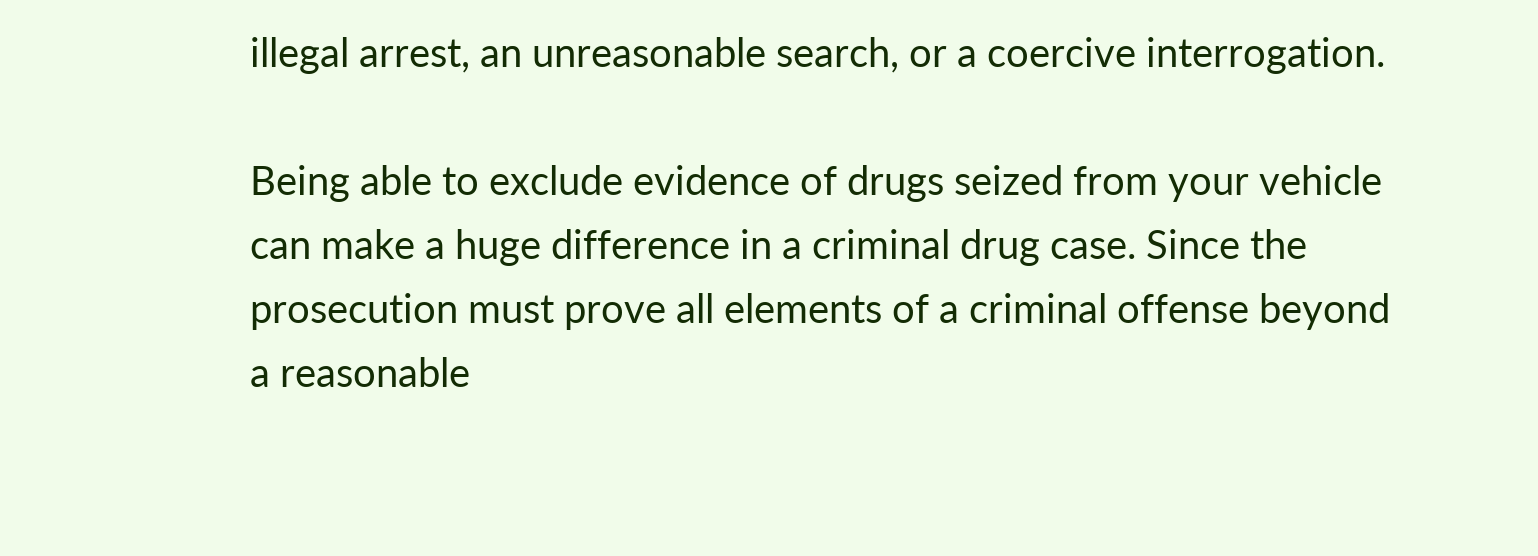illegal arrest, an unreasonable search, or a coercive interrogation.

Being able to exclude evidence of drugs seized from your vehicle can make a huge difference in a criminal drug case. Since the prosecution must prove all elements of a criminal offense beyond a reasonable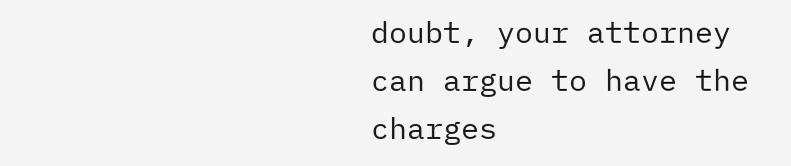doubt, your attorney can argue to have the charges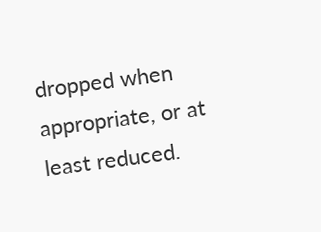dropped when appropriate, or at least reduced.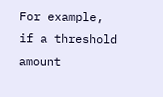For example, if a threshold amount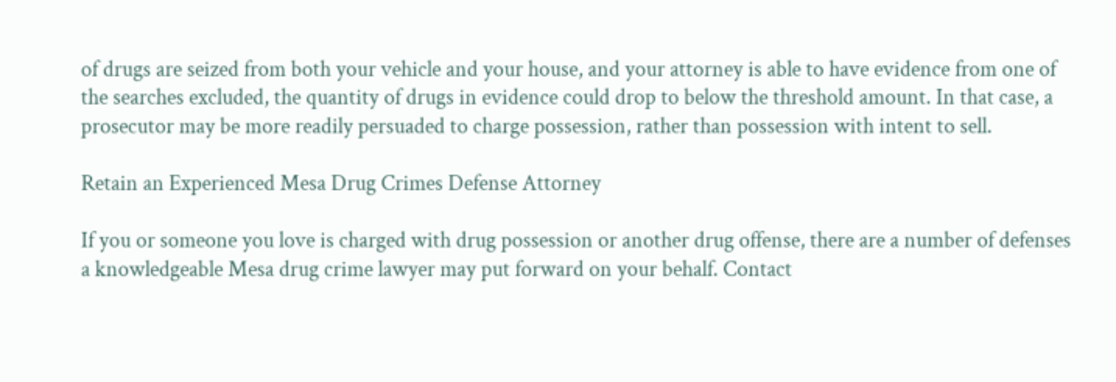of drugs are seized from both your vehicle and your house, and your attorney is able to have evidence from one of the searches excluded, the quantity of drugs in evidence could drop to below the threshold amount. In that case, a prosecutor may be more readily persuaded to charge possession, rather than possession with intent to sell.

Retain an Experienced Mesa Drug Crimes Defense Attorney

If you or someone you love is charged with drug possession or another drug offense, there are a number of defenses a knowledgeable Mesa drug crime lawyer may put forward on your behalf. Contact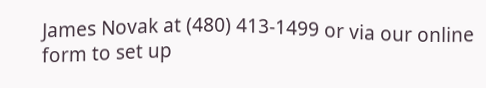James Novak at (480) 413-1499 or via our online form to set up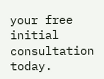your free initial consultation today.